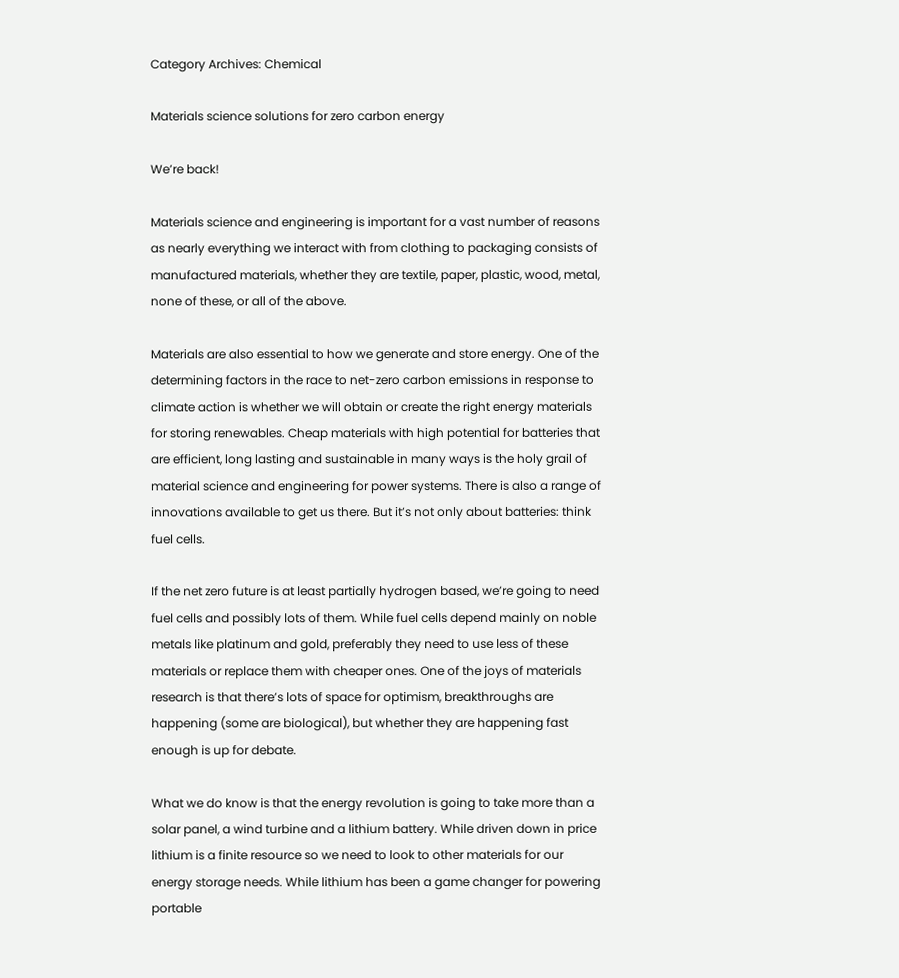Category Archives: Chemical

Materials science solutions for zero carbon energy

We’re back!

Materials science and engineering is important for a vast number of reasons as nearly everything we interact with from clothing to packaging consists of manufactured materials, whether they are textile, paper, plastic, wood, metal, none of these, or all of the above.

Materials are also essential to how we generate and store energy. One of the determining factors in the race to net-zero carbon emissions in response to climate action is whether we will obtain or create the right energy materials for storing renewables. Cheap materials with high potential for batteries that are efficient, long lasting and sustainable in many ways is the holy grail of material science and engineering for power systems. There is also a range of innovations available to get us there. But it’s not only about batteries: think fuel cells.

If the net zero future is at least partially hydrogen based, we’re going to need fuel cells and possibly lots of them. While fuel cells depend mainly on noble metals like platinum and gold, preferably they need to use less of these materials or replace them with cheaper ones. One of the joys of materials research is that there’s lots of space for optimism, breakthroughs are happening (some are biological), but whether they are happening fast enough is up for debate.

What we do know is that the energy revolution is going to take more than a solar panel, a wind turbine and a lithium battery. While driven down in price lithium is a finite resource so we need to look to other materials for our energy storage needs. While lithium has been a game changer for powering portable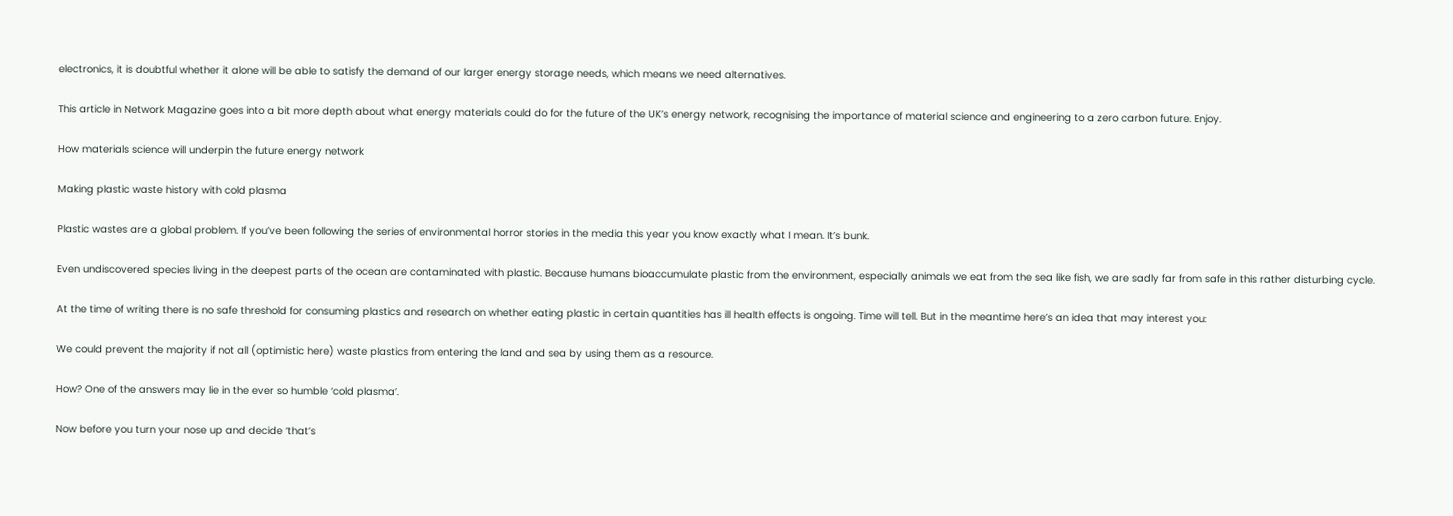electronics, it is doubtful whether it alone will be able to satisfy the demand of our larger energy storage needs, which means we need alternatives.

This article in Network Magazine goes into a bit more depth about what energy materials could do for the future of the UK’s energy network, recognising the importance of material science and engineering to a zero carbon future. Enjoy.

How materials science will underpin the future energy network

Making plastic waste history with cold plasma

Plastic wastes are a global problem. If you’ve been following the series of environmental horror stories in the media this year you know exactly what I mean. It’s bunk.

Even undiscovered species living in the deepest parts of the ocean are contaminated with plastic. Because humans bioaccumulate plastic from the environment, especially animals we eat from the sea like fish, we are sadly far from safe in this rather disturbing cycle.

At the time of writing there is no safe threshold for consuming plastics and research on whether eating plastic in certain quantities has ill health effects is ongoing. Time will tell. But in the meantime here’s an idea that may interest you:

We could prevent the majority if not all (optimistic here) waste plastics from entering the land and sea by using them as a resource.

How? One of the answers may lie in the ever so humble ‘cold plasma’.

Now before you turn your nose up and decide ‘that’s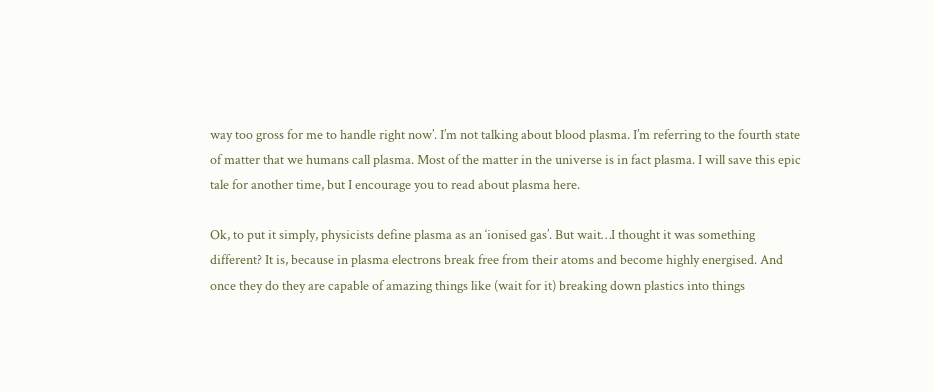way too gross for me to handle right now’. I’m not talking about blood plasma. I’m referring to the fourth state of matter that we humans call plasma. Most of the matter in the universe is in fact plasma. I will save this epic tale for another time, but I encourage you to read about plasma here.

Ok, to put it simply, physicists define plasma as an ‘ionised gas’. But wait…I thought it was something different? It is, because in plasma electrons break free from their atoms and become highly energised. And once they do they are capable of amazing things like (wait for it) breaking down plastics into things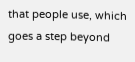that people use, which goes a step beyond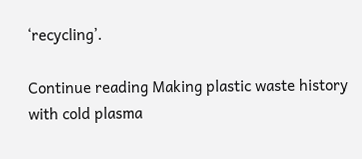‘recycling’.

Continue reading Making plastic waste history with cold plasma